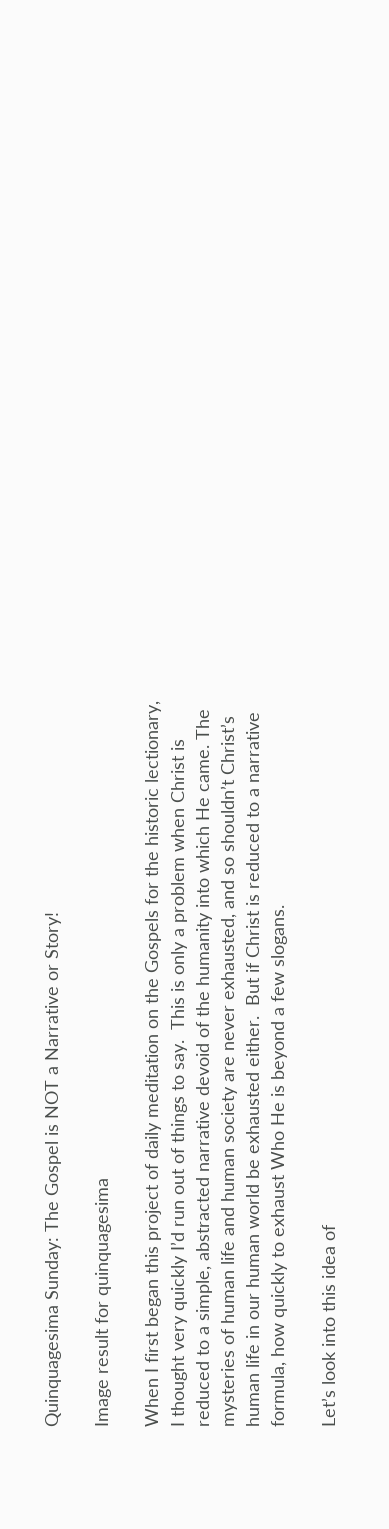Quinquagesima Sunday: The Gospel is NOT a Narrative or Story!

Image result for quinquagesima

When I first began this project of daily meditation on the Gospels for the historic lectionary, I thought very quickly I’d run out of things to say.  This is only a problem when Christ is reduced to a simple, abstracted narrative devoid of the humanity into which He came. The mysteries of human life and human society are never exhausted, and so shouldn’t Christ’s human life in our human world be exhausted either.  But if Christ is reduced to a narrative formula, how quickly to exhaust Who He is beyond a few slogans.

Let’s look into this idea of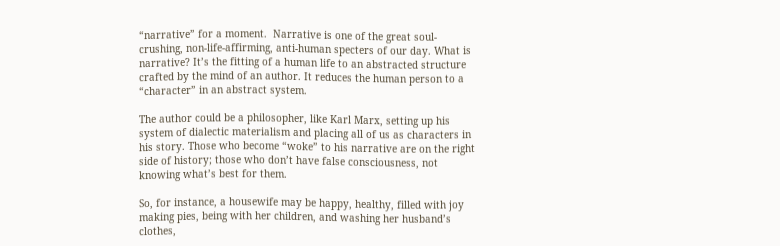“narrative” for a moment.  Narrative is one of the great soul-crushing, non-life-affirming, anti-human specters of our day. What is narrative? It’s the fitting of a human life to an abstracted structure crafted by the mind of an author. It reduces the human person to a “character” in an abstract system.

The author could be a philosopher, like Karl Marx, setting up his system of dialectic materialism and placing all of us as characters in his story. Those who become “woke” to his narrative are on the right side of history; those who don’t have false consciousness, not knowing what’s best for them.

So, for instance, a housewife may be happy, healthy, filled with joy making pies, being with her children, and washing her husband’s clothes,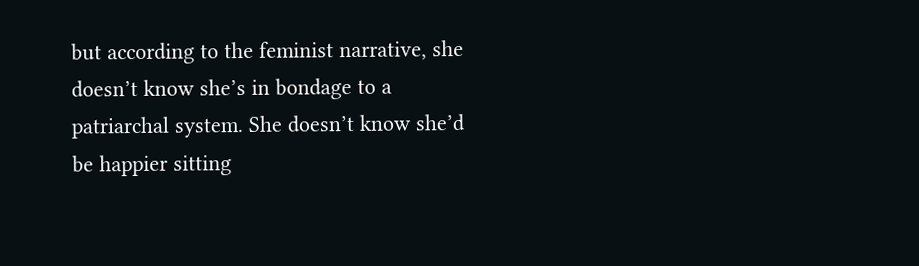but according to the feminist narrative, she doesn’t know she’s in bondage to a patriarchal system. She doesn’t know she’d be happier sitting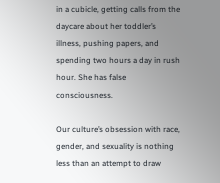in a cubicle, getting calls from the daycare about her toddler’s illness, pushing papers, and spending two hours a day in rush hour. She has false consciousness.

Our culture’s obsession with race, gender, and sexuality is nothing less than an attempt to draw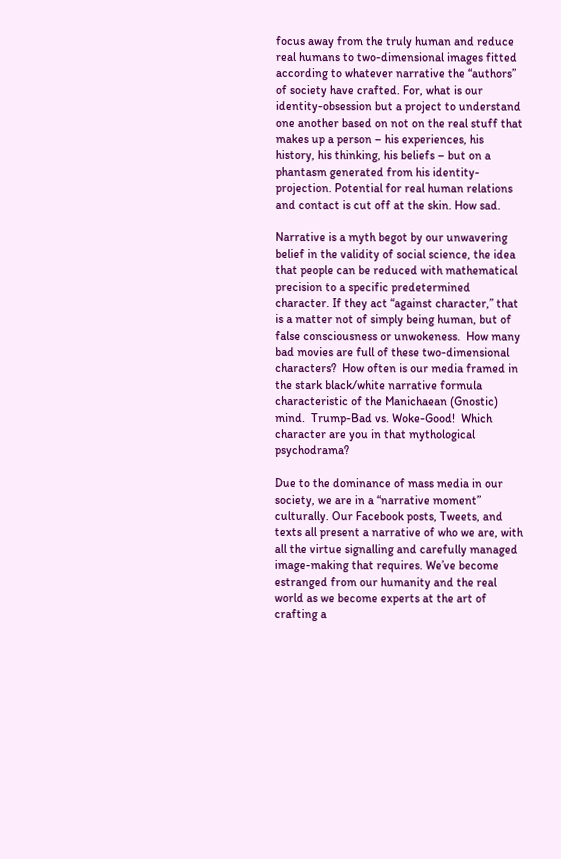focus away from the truly human and reduce real humans to two-dimensional images fitted according to whatever narrative the “authors” of society have crafted. For, what is our identity-obsession but a project to understand one another based on not on the real stuff that makes up a person – his experiences, his history, his thinking, his beliefs – but on a phantasm generated from his identity-projection. Potential for real human relations and contact is cut off at the skin. How sad.

Narrative is a myth begot by our unwavering belief in the validity of social science, the idea that people can be reduced with mathematical precision to a specific predetermined character. If they act “against character,” that is a matter not of simply being human, but of false consciousness or unwokeness.  How many bad movies are full of these two-dimensional characters?  How often is our media framed in the stark black/white narrative formula characteristic of the Manichaean (Gnostic) mind.  Trump-Bad vs. Woke-Good!  Which character are you in that mythological psychodrama?

Due to the dominance of mass media in our society, we are in a “narrative moment” culturally. Our Facebook posts, Tweets, and texts all present a narrative of who we are, with all the virtue signalling and carefully managed image-making that requires. We’ve become estranged from our humanity and the real world as we become experts at the art of crafting a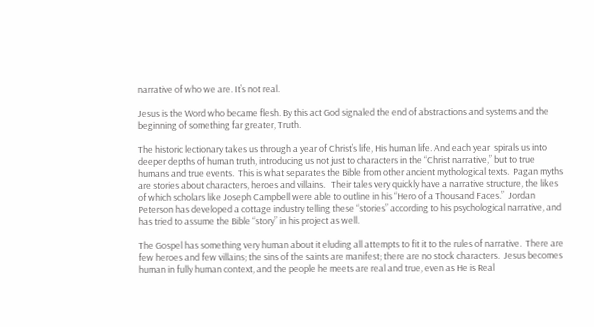narrative of who we are. It’s not real.

Jesus is the Word who became flesh. By this act God signaled the end of abstractions and systems and the beginning of something far greater, Truth.

The historic lectionary takes us through a year of Christ’s life, His human life. And each year  spirals us into deeper depths of human truth, introducing us not just to characters in the “Christ narrative,” but to true humans and true events.  This is what separates the Bible from other ancient mythological texts.  Pagan myths are stories about characters, heroes and villains.   Their tales very quickly have a narrative structure, the likes of which scholars like Joseph Campbell were able to outline in his “Hero of a Thousand Faces.”  Jordan Peterson has developed a cottage industry telling these “stories” according to his psychological narrative, and has tried to assume the Bible “story” in his project as well.

The Gospel has something very human about it eluding all attempts to fit it to the rules of narrative.  There are few heroes and few villains; the sins of the saints are manifest; there are no stock characters.  Jesus becomes human in fully human context, and the people he meets are real and true, even as He is Real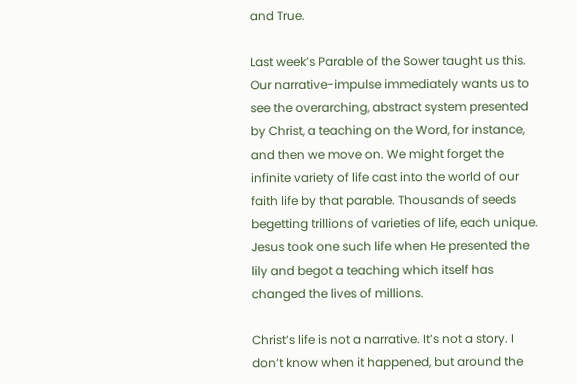and True.

Last week’s Parable of the Sower taught us this. Our narrative-impulse immediately wants us to see the overarching, abstract system presented by Christ, a teaching on the Word, for instance, and then we move on. We might forget the infinite variety of life cast into the world of our faith life by that parable. Thousands of seeds begetting trillions of varieties of life, each unique. Jesus took one such life when He presented the lily and begot a teaching which itself has changed the lives of millions.

Christ’s life is not a narrative. It’s not a story. I don’t know when it happened, but around the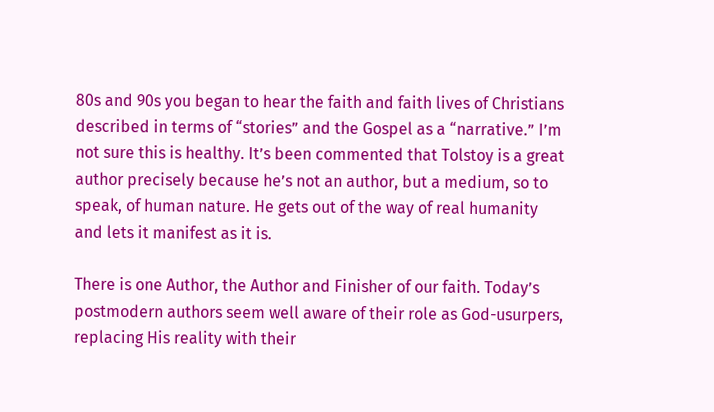80s and 90s you began to hear the faith and faith lives of Christians described in terms of “stories” and the Gospel as a “narrative.” I’m not sure this is healthy. It’s been commented that Tolstoy is a great author precisely because he’s not an author, but a medium, so to speak, of human nature. He gets out of the way of real humanity and lets it manifest as it is.

There is one Author, the Author and Finisher of our faith. Today’s postmodern authors seem well aware of their role as God-usurpers, replacing His reality with their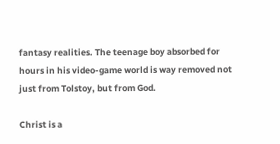fantasy realities. The teenage boy absorbed for hours in his video-game world is way removed not just from Tolstoy, but from God.

Christ is a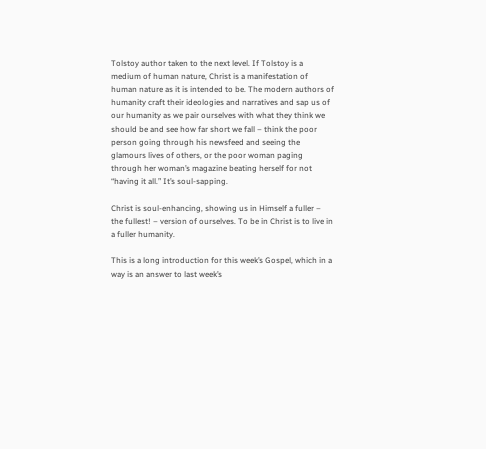Tolstoy author taken to the next level. If Tolstoy is a medium of human nature, Christ is a manifestation of human nature as it is intended to be. The modern authors of humanity craft their ideologies and narratives and sap us of our humanity as we pair ourselves with what they think we should be and see how far short we fall – think the poor person going through his newsfeed and seeing the glamours lives of others, or the poor woman paging through her woman’s magazine beating herself for not “having it all.” It’s soul-sapping.

Christ is soul-enhancing, showing us in Himself a fuller – the fullest! – version of ourselves. To be in Christ is to live in a fuller humanity.

This is a long introduction for this week’s Gospel, which in a way is an answer to last week’s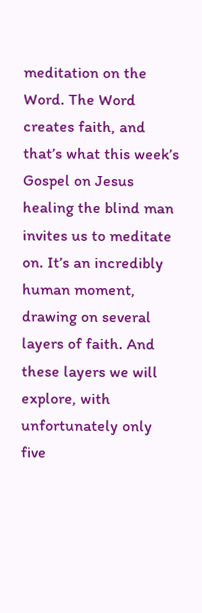meditation on the Word. The Word creates faith, and that’s what this week’s Gospel on Jesus healing the blind man invites us to meditate on. It’s an incredibly human moment, drawing on several layers of faith. And these layers we will explore, with unfortunately only five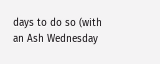days to do so (with an Ash Wednesday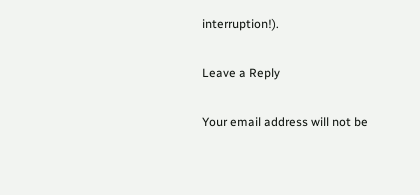interruption!).

Leave a Reply

Your email address will not be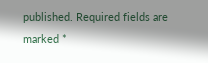published. Required fields are marked *